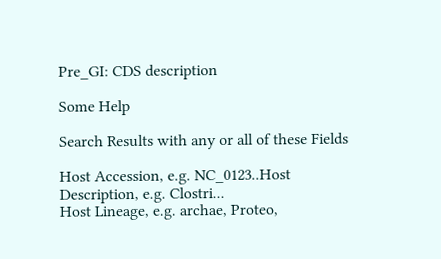Pre_GI: CDS description

Some Help

Search Results with any or all of these Fields

Host Accession, e.g. NC_0123..Host Description, e.g. Clostri...
Host Lineage, e.g. archae, Proteo,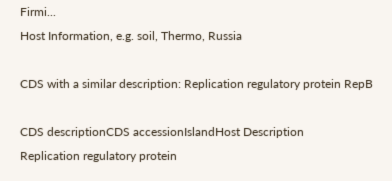Firmi...
Host Information, e.g. soil, Thermo, Russia

CDS with a similar description: Replication regulatory protein RepB

CDS descriptionCDS accessionIslandHost Description
Replication regulatory protein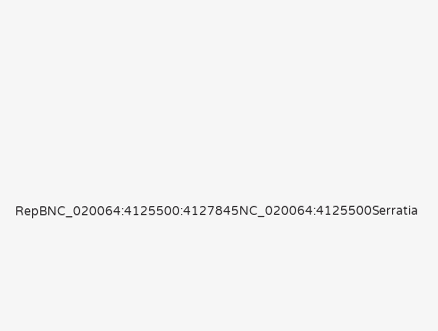RepBNC_020064:4125500:4127845NC_020064:4125500Serratia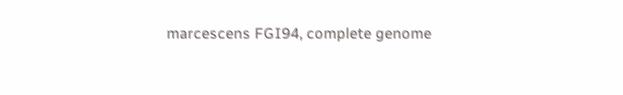marcescens FGI94, complete genome